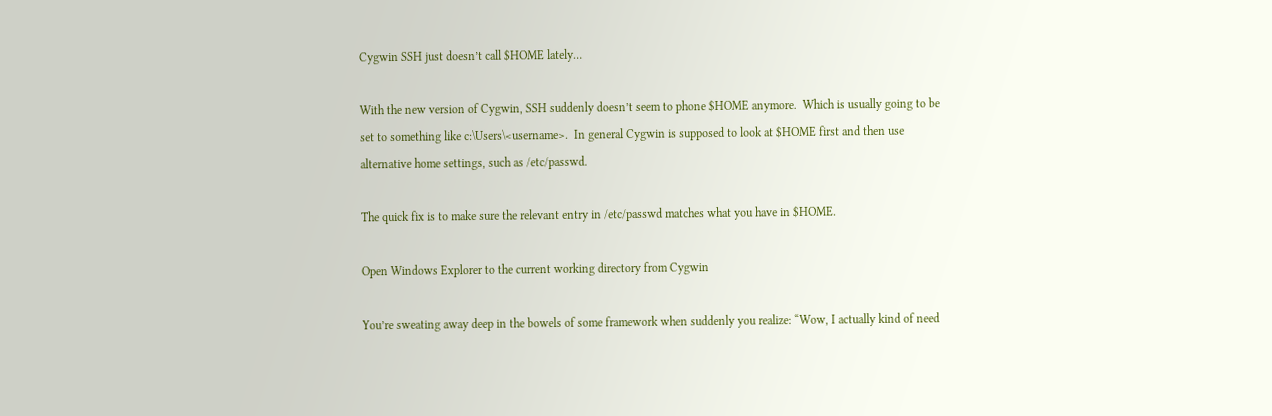Cygwin SSH just doesn’t call $HOME lately…

With the new version of Cygwin, SSH suddenly doesn’t seem to phone $HOME anymore.  Which is usually going to be set to something like c:\Users\<username>.  In general Cygwin is supposed to look at $HOME first and then use alternative home settings, such as /etc/passwd.

The quick fix is to make sure the relevant entry in /etc/passwd matches what you have in $HOME.

Open Windows Explorer to the current working directory from Cygwin

You’re sweating away deep in the bowels of some framework when suddenly you realize: “Wow, I actually kind of need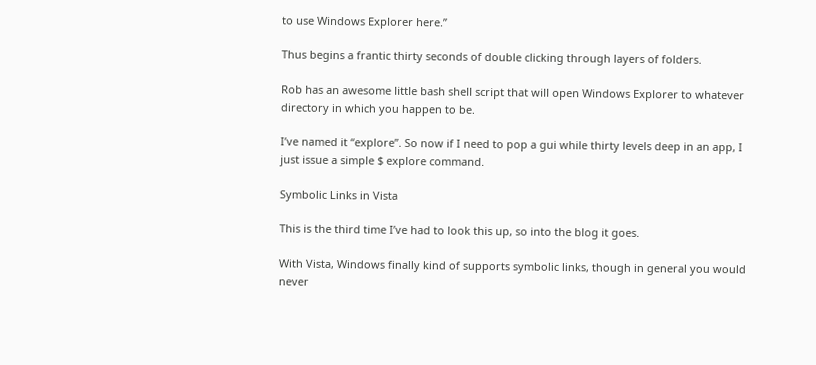to use Windows Explorer here.”

Thus begins a frantic thirty seconds of double clicking through layers of folders.

Rob has an awesome little bash shell script that will open Windows Explorer to whatever directory in which you happen to be.

I’ve named it “explore”. So now if I need to pop a gui while thirty levels deep in an app, I just issue a simple $ explore command.

Symbolic Links in Vista

This is the third time I’ve had to look this up, so into the blog it goes.

With Vista, Windows finally kind of supports symbolic links, though in general you would never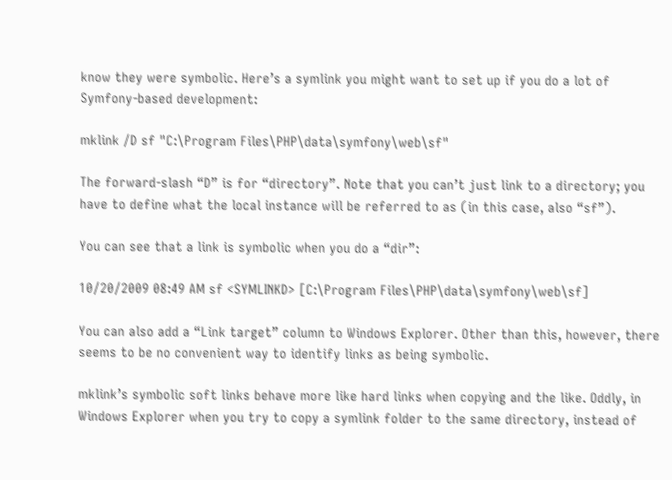know they were symbolic. Here’s a symlink you might want to set up if you do a lot of Symfony-based development:

mklink /D sf "C:\Program Files\PHP\data\symfony\web\sf"

The forward-slash “D” is for “directory”. Note that you can’t just link to a directory; you have to define what the local instance will be referred to as (in this case, also “sf”).

You can see that a link is symbolic when you do a “dir”:

10/20/2009 08:49 AM sf <SYMLINKD> [C:\Program Files\PHP\data\symfony\web\sf]

You can also add a “Link target” column to Windows Explorer. Other than this, however, there seems to be no convenient way to identify links as being symbolic.

mklink’s symbolic soft links behave more like hard links when copying and the like. Oddly, in Windows Explorer when you try to copy a symlink folder to the same directory, instead of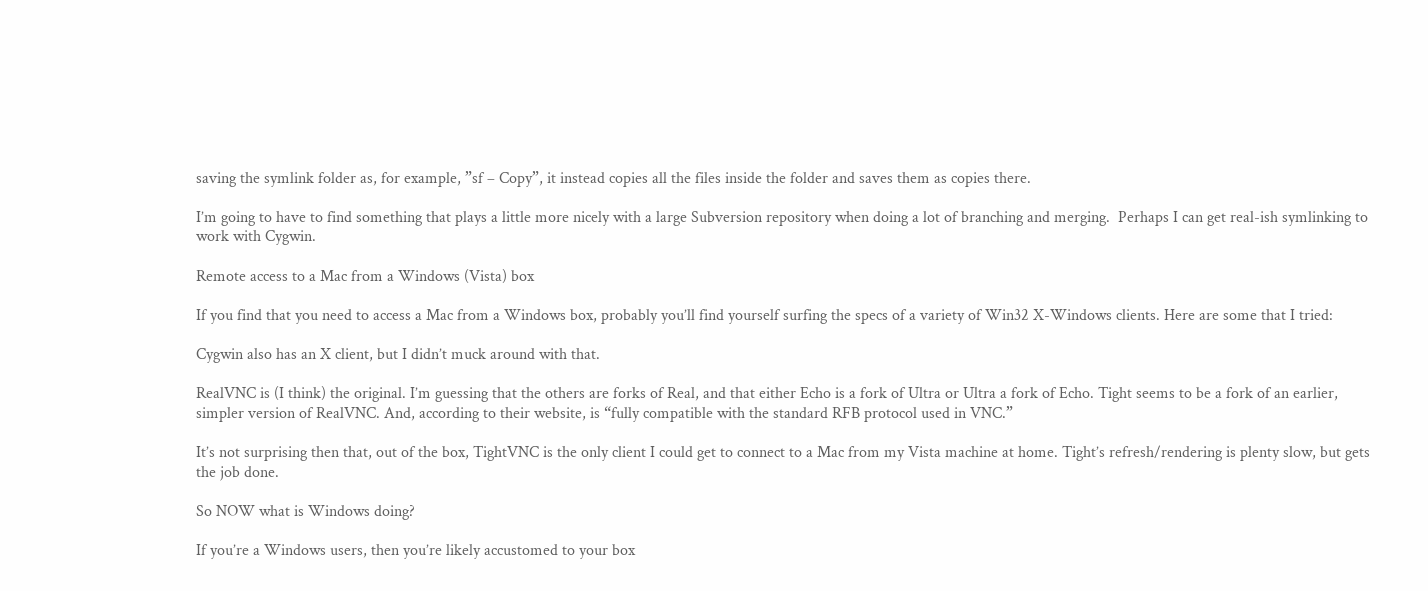saving the symlink folder as, for example, ”sf – Copy”, it instead copies all the files inside the folder and saves them as copies there.

I’m going to have to find something that plays a little more nicely with a large Subversion repository when doing a lot of branching and merging.  Perhaps I can get real-ish symlinking to work with Cygwin.

Remote access to a Mac from a Windows (Vista) box

If you find that you need to access a Mac from a Windows box, probably you’ll find yourself surfing the specs of a variety of Win32 X-Windows clients. Here are some that I tried:

Cygwin also has an X client, but I didn’t muck around with that.

RealVNC is (I think) the original. I’m guessing that the others are forks of Real, and that either Echo is a fork of Ultra or Ultra a fork of Echo. Tight seems to be a fork of an earlier, simpler version of RealVNC. And, according to their website, is “fully compatible with the standard RFB protocol used in VNC.”

It’s not surprising then that, out of the box, TightVNC is the only client I could get to connect to a Mac from my Vista machine at home. Tight’s refresh/rendering is plenty slow, but gets the job done.

So NOW what is Windows doing?

If you’re a Windows users, then you’re likely accustomed to your box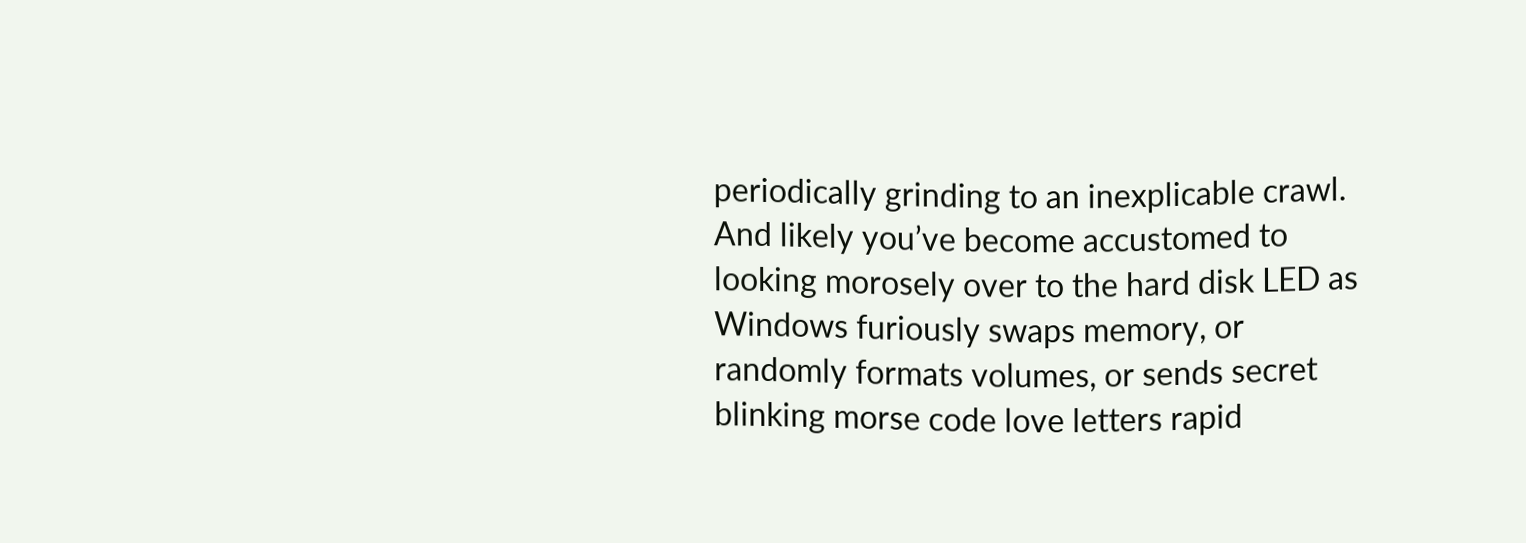periodically grinding to an inexplicable crawl.  And likely you’ve become accustomed to looking morosely over to the hard disk LED as Windows furiously swaps memory, or randomly formats volumes, or sends secret blinking morse code love letters rapid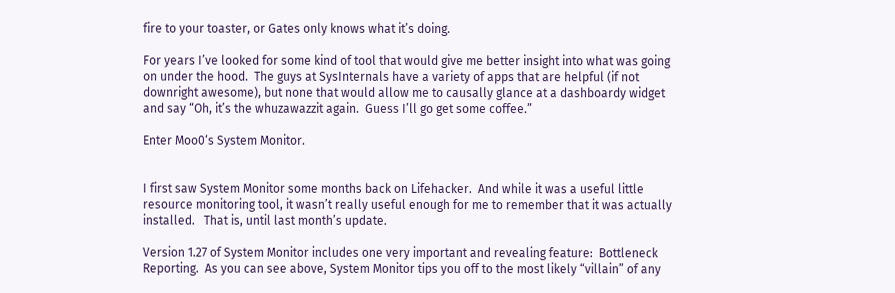fire to your toaster, or Gates only knows what it’s doing.

For years I’ve looked for some kind of tool that would give me better insight into what was going on under the hood.  The guys at SysInternals have a variety of apps that are helpful (if not downright awesome), but none that would allow me to causally glance at a dashboardy widget and say “Oh, it’s the whuzawazzit again.  Guess I’ll go get some coffee.”

Enter Moo0‘s System Monitor.


I first saw System Monitor some months back on Lifehacker.  And while it was a useful little resource monitoring tool, it wasn’t really useful enough for me to remember that it was actually installed.   That is, until last month’s update.

Version 1.27 of System Monitor includes one very important and revealing feature:  Bottleneck Reporting.  As you can see above, System Monitor tips you off to the most likely “villain” of any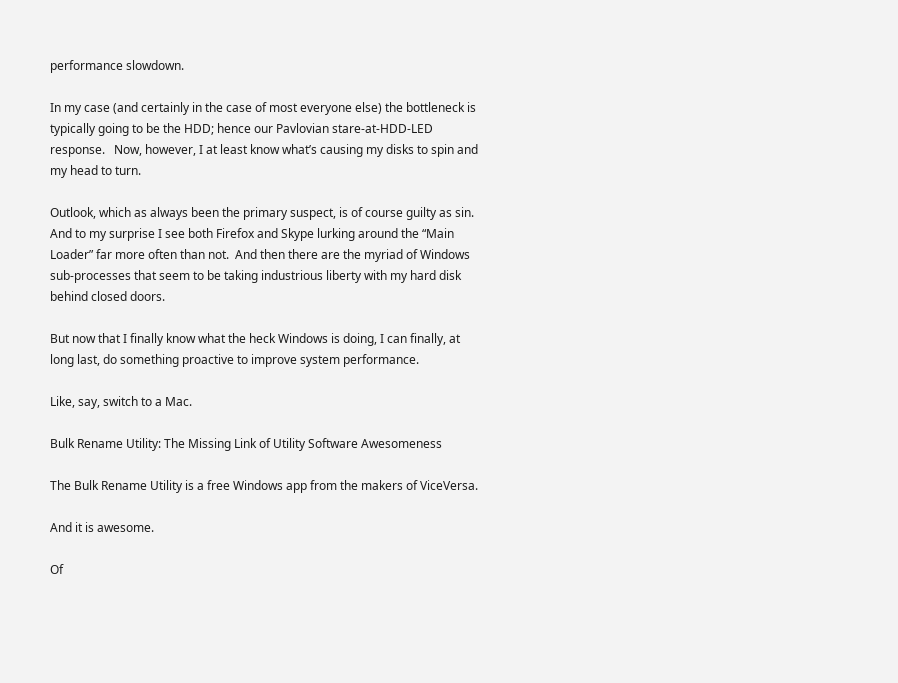performance slowdown.

In my case (and certainly in the case of most everyone else) the bottleneck is typically going to be the HDD; hence our Pavlovian stare-at-HDD-LED response.   Now, however, I at least know what’s causing my disks to spin and my head to turn.

Outlook, which as always been the primary suspect, is of course guilty as sin.  And to my surprise I see both Firefox and Skype lurking around the “Main Loader” far more often than not.  And then there are the myriad of Windows sub-processes that seem to be taking industrious liberty with my hard disk behind closed doors.

But now that I finally know what the heck Windows is doing, I can finally, at long last, do something proactive to improve system performance.

Like, say, switch to a Mac.

Bulk Rename Utility: The Missing Link of Utility Software Awesomeness

The Bulk Rename Utility is a free Windows app from the makers of ViceVersa.

And it is awesome.

Of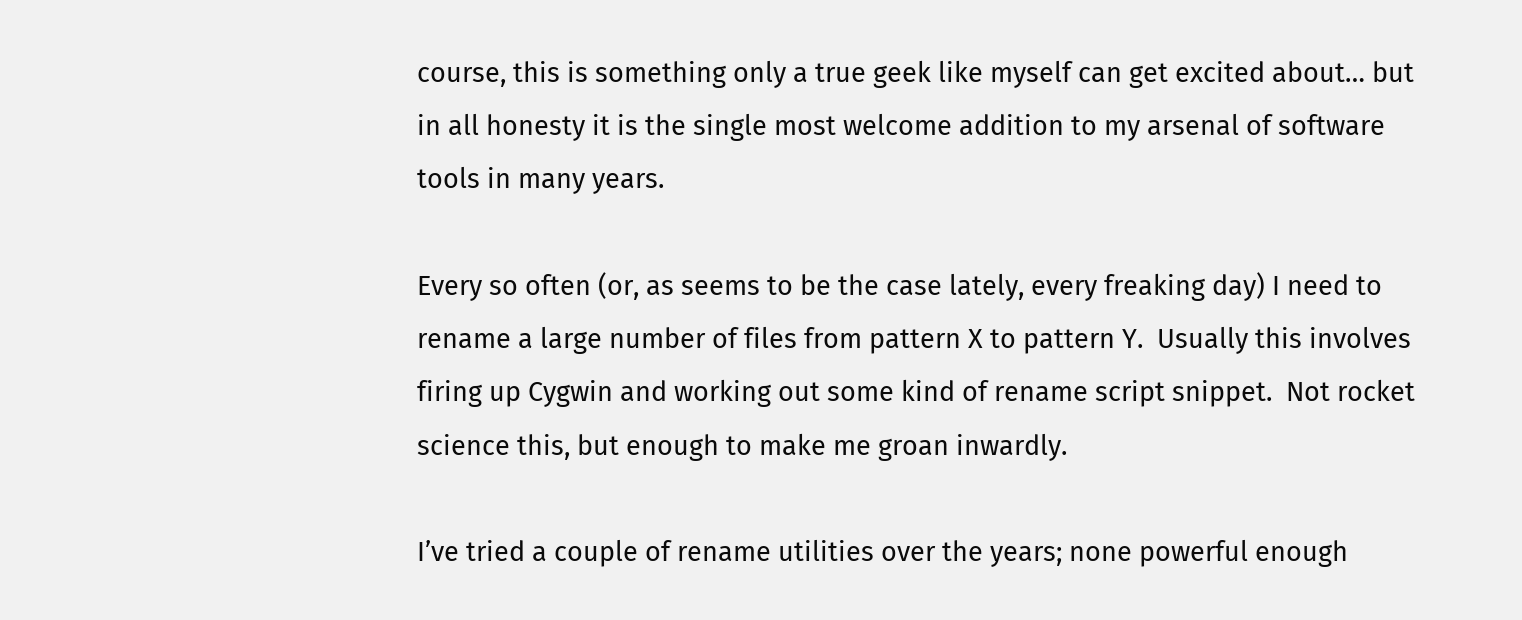course, this is something only a true geek like myself can get excited about… but in all honesty it is the single most welcome addition to my arsenal of software tools in many years.

Every so often (or, as seems to be the case lately, every freaking day) I need to rename a large number of files from pattern X to pattern Y.  Usually this involves firing up Cygwin and working out some kind of rename script snippet.  Not rocket science this, but enough to make me groan inwardly.

I’ve tried a couple of rename utilities over the years; none powerful enough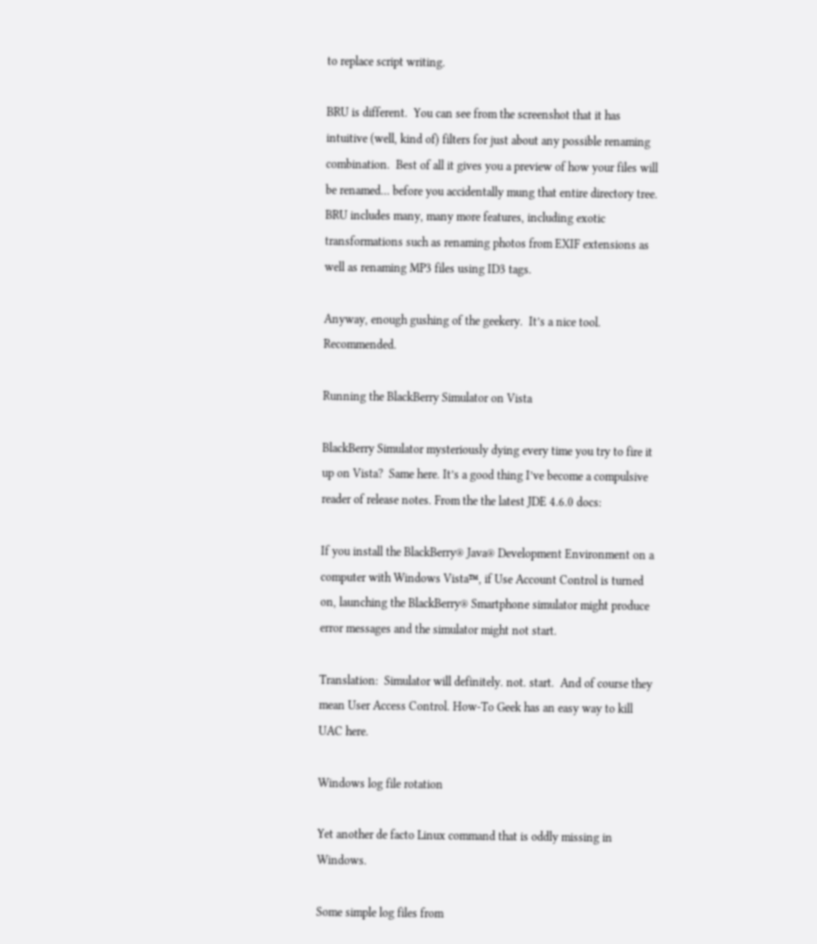to replace script writing.

BRU is different.  You can see from the screenshot that it has intuitive (well, kind of) filters for just about any possible renaming combination.  Best of all it gives you a preview of how your files will be renamed… before you accidentally mung that entire directory tree.  BRU includes many, many more features, including exotic transformations such as renaming photos from EXIF extensions as well as renaming MP3 files using ID3 tags.

Anyway, enough gushing of the geekery.  It’s a nice tool.  Recommended.

Running the BlackBerry Simulator on Vista

BlackBerry Simulator mysteriously dying every time you try to fire it up on Vista?  Same here. It’s a good thing I’ve become a compulsive reader of release notes. From the the latest JDE 4.6.0 docs:

If you install the BlackBerry® Java® Development Environment on a computer with Windows Vista™, if Use Account Control is turned on, launching the BlackBerry® Smartphone simulator might produce error messages and the simulator might not start.

Translation:  Simulator will definitely. not. start.  And of course they mean User Access Control. How-To Geek has an easy way to kill UAC here.

Windows log file rotation

Yet another de facto Linux command that is oddly missing in Windows.

Some simple log files from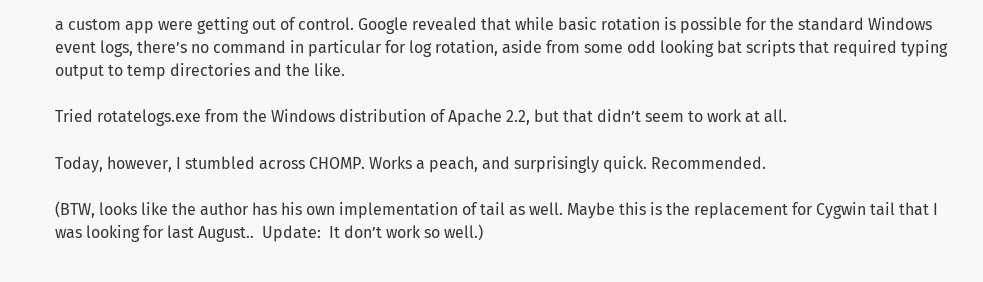a custom app were getting out of control. Google revealed that while basic rotation is possible for the standard Windows event logs, there’s no command in particular for log rotation, aside from some odd looking bat scripts that required typing output to temp directories and the like.

Tried rotatelogs.exe from the Windows distribution of Apache 2.2, but that didn’t seem to work at all.

Today, however, I stumbled across CHOMP. Works a peach, and surprisingly quick. Recommended.

(BTW, looks like the author has his own implementation of tail as well. Maybe this is the replacement for Cygwin tail that I was looking for last August..  Update:  It don’t work so well.)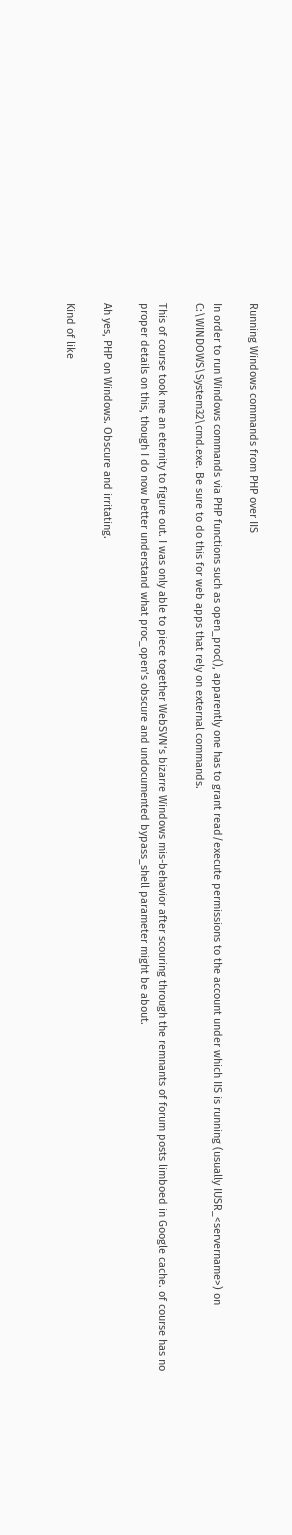Running Windows commands from PHP over IIS

In order to run Windows commands via PHP functions such as open_proc(), apparently one has to grant read/execute permissions to the account under which IIS is running (usually IUSR_<servername>) on C:\WINDOWS\System32\cmd.exe. Be sure to do this for web apps that rely on external commands.

This of course took me an eternity to figure out. I was only able to piece together WebSVN‘s bizarre Windows mis-behavior after scouring through the remnants of forum posts limboed in Google cache. of course has no proper details on this, though I do now better understand what proc_open‘s obscure and undocumented bypass_shell parameter might be about.

Ah yes, PHP on Windows. Obscure and irritating.

Kind of like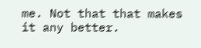me. Not that that makes it any better.